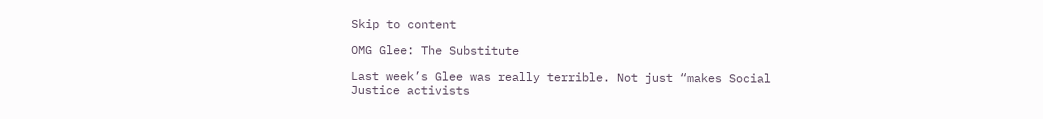Skip to content

OMG Glee: The Substitute

Last week’s Glee was really terrible. Not just “makes Social Justice activists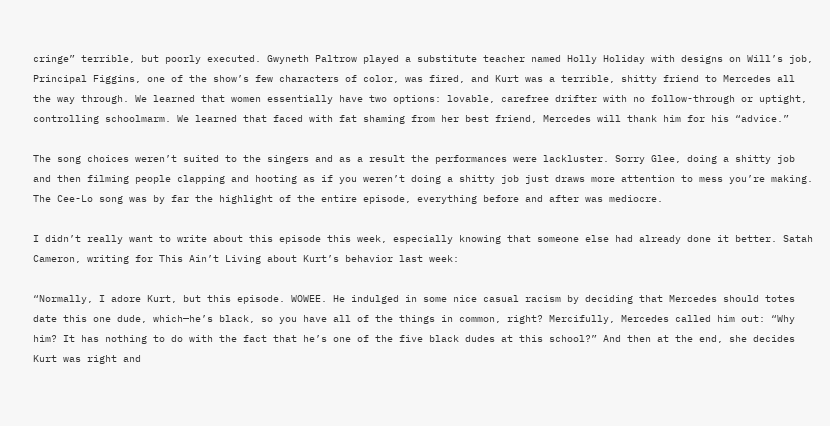cringe” terrible, but poorly executed. Gwyneth Paltrow played a substitute teacher named Holly Holiday with designs on Will’s job, Principal Figgins, one of the show’s few characters of color, was fired, and Kurt was a terrible, shitty friend to Mercedes all the way through. We learned that women essentially have two options: lovable, carefree drifter with no follow-through or uptight, controlling schoolmarm. We learned that faced with fat shaming from her best friend, Mercedes will thank him for his “advice.”

The song choices weren’t suited to the singers and as a result the performances were lackluster. Sorry Glee, doing a shitty job and then filming people clapping and hooting as if you weren’t doing a shitty job just draws more attention to mess you’re making. The Cee-Lo song was by far the highlight of the entire episode, everything before and after was mediocre.

I didn’t really want to write about this episode this week, especially knowing that someone else had already done it better. Satah Cameron, writing for This Ain’t Living about Kurt’s behavior last week:

“Normally, I adore Kurt, but this episode. WOWEE. He indulged in some nice casual racism by deciding that Mercedes should totes date this one dude, which—he’s black, so you have all of the things in common, right? Mercifully, Mercedes called him out: “Why him? It has nothing to do with the fact that he’s one of the five black dudes at this school?” And then at the end, she decides Kurt was right and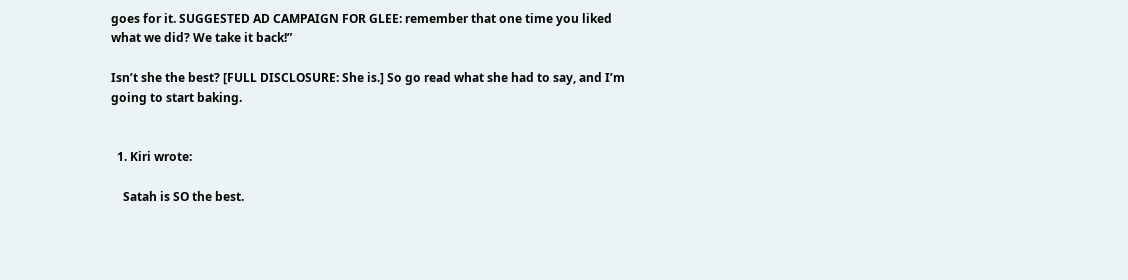goes for it. SUGGESTED AD CAMPAIGN FOR GLEE: remember that one time you liked what we did? We take it back!”

Isn’t she the best? [FULL DISCLOSURE: She is.] So go read what she had to say, and I’m going to start baking.


  1. Kiri wrote:

    Satah is SO the best.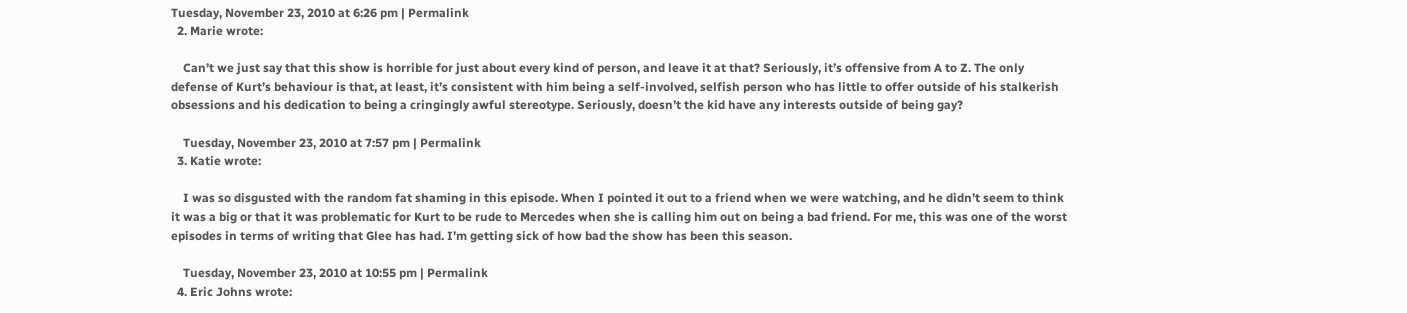Tuesday, November 23, 2010 at 6:26 pm | Permalink
  2. Marie wrote:

    Can’t we just say that this show is horrible for just about every kind of person, and leave it at that? Seriously, it’s offensive from A to Z. The only defense of Kurt’s behaviour is that, at least, it’s consistent with him being a self-involved, selfish person who has little to offer outside of his stalkerish obsessions and his dedication to being a cringingly awful stereotype. Seriously, doesn’t the kid have any interests outside of being gay?

    Tuesday, November 23, 2010 at 7:57 pm | Permalink
  3. Katie wrote:

    I was so disgusted with the random fat shaming in this episode. When I pointed it out to a friend when we were watching, and he didn’t seem to think it was a big or that it was problematic for Kurt to be rude to Mercedes when she is calling him out on being a bad friend. For me, this was one of the worst episodes in terms of writing that Glee has had. I’m getting sick of how bad the show has been this season.

    Tuesday, November 23, 2010 at 10:55 pm | Permalink
  4. Eric Johns wrote: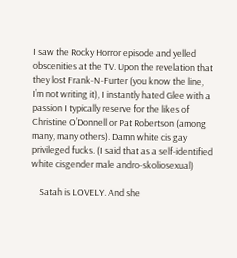I saw the Rocky Horror episode and yelled obscenities at the TV. Upon the revelation that they lost Frank-N-Furter (you know the line, I’m not writing it), I instantly hated Glee with a passion I typically reserve for the likes of Christine O’Donnell or Pat Robertson (among many, many others). Damn white cis gay privileged fucks. (I said that as a self-identified white cisgender male andro-skoliosexual)

    Satah is LOVELY. And she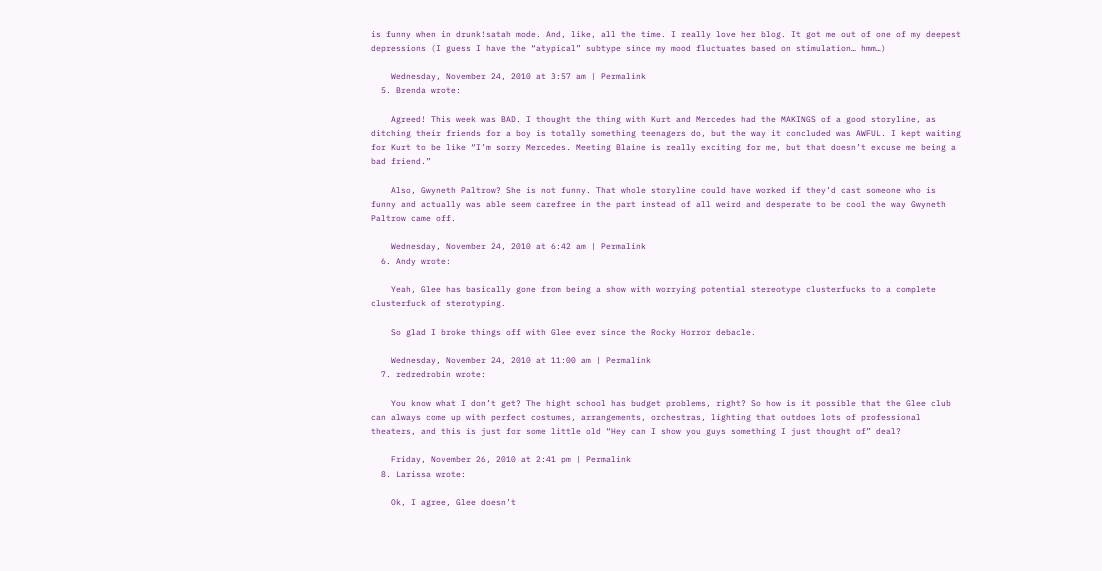is funny when in drunk!satah mode. And, like, all the time. I really love her blog. It got me out of one of my deepest depressions (I guess I have the “atypical” subtype since my mood fluctuates based on stimulation… hmm…)

    Wednesday, November 24, 2010 at 3:57 am | Permalink
  5. Brenda wrote:

    Agreed! This week was BAD. I thought the thing with Kurt and Mercedes had the MAKINGS of a good storyline, as ditching their friends for a boy is totally something teenagers do, but the way it concluded was AWFUL. I kept waiting for Kurt to be like “I’m sorry Mercedes. Meeting Blaine is really exciting for me, but that doesn’t excuse me being a bad friend.”

    Also, Gwyneth Paltrow? She is not funny. That whole storyline could have worked if they’d cast someone who is funny and actually was able seem carefree in the part instead of all weird and desperate to be cool the way Gwyneth Paltrow came off.

    Wednesday, November 24, 2010 at 6:42 am | Permalink
  6. Andy wrote:

    Yeah, Glee has basically gone from being a show with worrying potential stereotype clusterfucks to a complete clusterfuck of sterotyping.

    So glad I broke things off with Glee ever since the Rocky Horror debacle.

    Wednesday, November 24, 2010 at 11:00 am | Permalink
  7. redredrobin wrote:

    You know what I don’t get? The hight school has budget problems, right? So how is it possible that the Glee club can always come up with perfect costumes, arrangements, orchestras, lighting that outdoes lots of professional theaters, and this is just for some little old “Hey can I show you guys something I just thought of” deal?

    Friday, November 26, 2010 at 2:41 pm | Permalink
  8. Larissa wrote:

    Ok, I agree, Glee doesn’t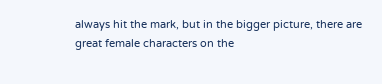always hit the mark, but in the bigger picture, there are great female characters on the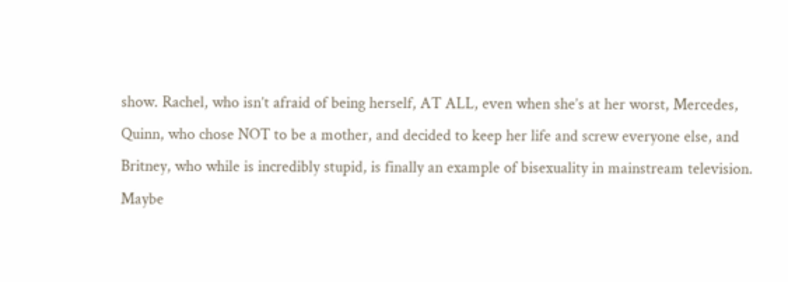show. Rachel, who isn’t afraid of being herself, AT ALL, even when she’s at her worst, Mercedes, Quinn, who chose NOT to be a mother, and decided to keep her life and screw everyone else, and Britney, who while is incredibly stupid, is finally an example of bisexuality in mainstream television. Maybe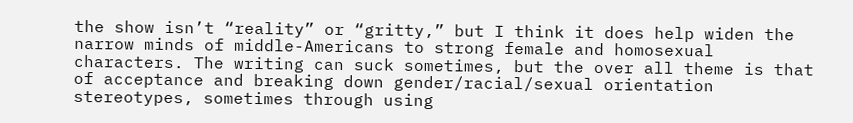the show isn’t “reality” or “gritty,” but I think it does help widen the narrow minds of middle-Americans to strong female and homosexual characters. The writing can suck sometimes, but the over all theme is that of acceptance and breaking down gender/racial/sexual orientation stereotypes, sometimes through using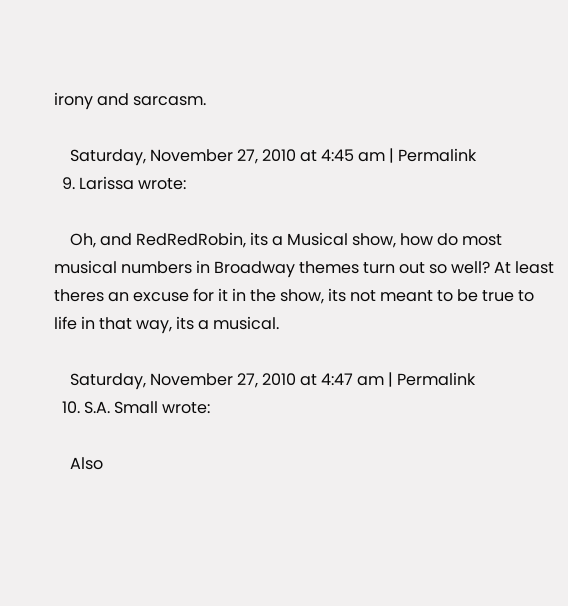irony and sarcasm.

    Saturday, November 27, 2010 at 4:45 am | Permalink
  9. Larissa wrote:

    Oh, and RedRedRobin, its a Musical show, how do most musical numbers in Broadway themes turn out so well? At least theres an excuse for it in the show, its not meant to be true to life in that way, its a musical.

    Saturday, November 27, 2010 at 4:47 am | Permalink
  10. S.A. Small wrote:

    Also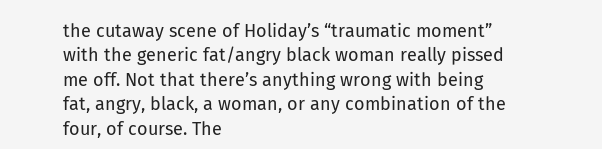the cutaway scene of Holiday’s “traumatic moment” with the generic fat/angry black woman really pissed me off. Not that there’s anything wrong with being fat, angry, black, a woman, or any combination of the four, of course. The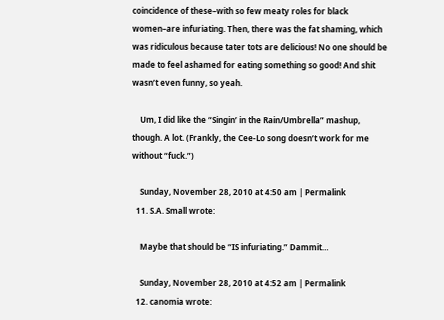coincidence of these–with so few meaty roles for black women–are infuriating. Then, there was the fat shaming, which was ridiculous because tater tots are delicious! No one should be made to feel ashamed for eating something so good! And shit wasn’t even funny, so yeah.

    Um, I did like the “Singin’ in the Rain/Umbrella” mashup, though. A lot. (Frankly, the Cee-Lo song doesn’t work for me without “fuck.”)

    Sunday, November 28, 2010 at 4:50 am | Permalink
  11. S.A. Small wrote:

    Maybe that should be “IS infuriating.” Dammit…

    Sunday, November 28, 2010 at 4:52 am | Permalink
  12. canomia wrote: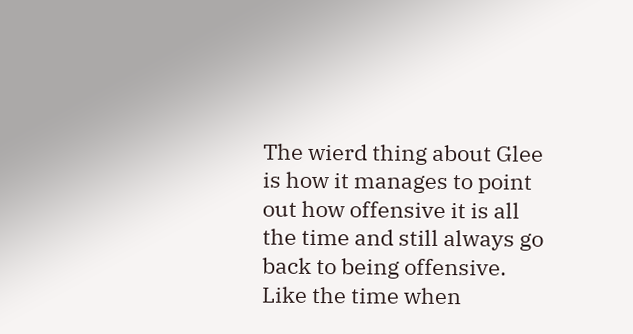The wierd thing about Glee is how it manages to point out how offensive it is all the time and still always go back to being offensive. Like the time when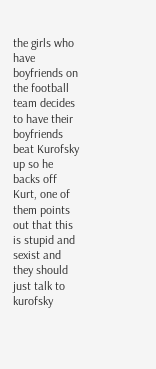the girls who have boyfriends on the football team decides to have their boyfriends beat Kurofsky up so he backs off Kurt, one of them points out that this is stupid and sexist and they should just talk to kurofsky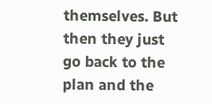themselves. But then they just go back to the plan and the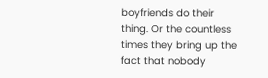boyfriends do their thing. Or the countless times they bring up the fact that nobody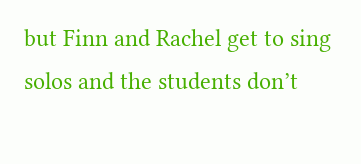but Finn and Rachel get to sing solos and the students don’t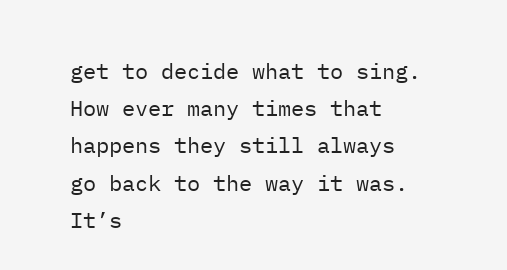get to decide what to sing. How ever many times that happens they still always go back to the way it was. It’s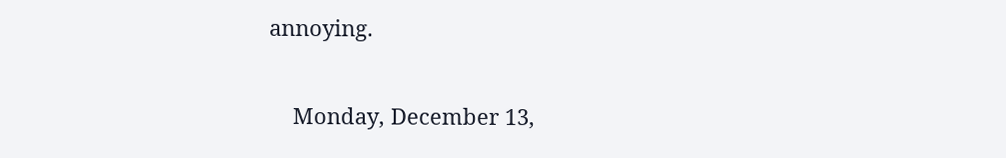annoying.

    Monday, December 13,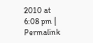2010 at 6:08 pm | Permalink